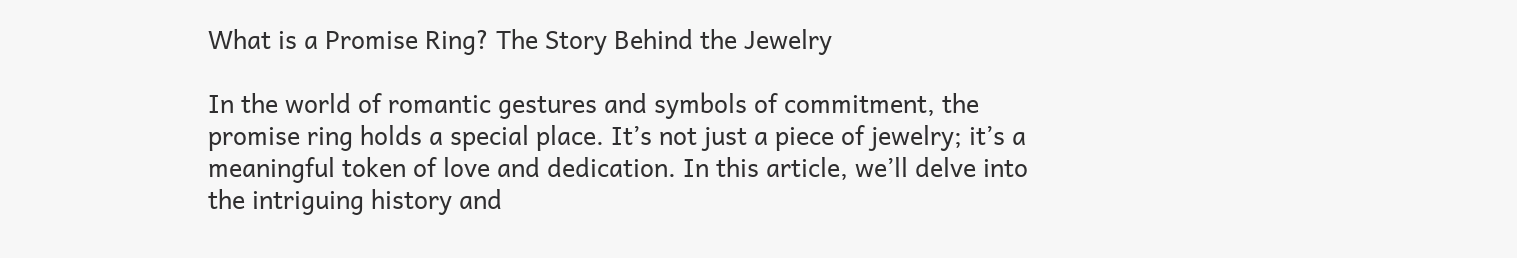What is a Promise Ring? The Story Behind the Jewelry

In the world of romantic gestures and symbols of commitment, the promise ring holds a special place. It’s not just a piece of jewelry; it’s a meaningful token of love and dedication. In this article, we’ll delve into the intriguing history and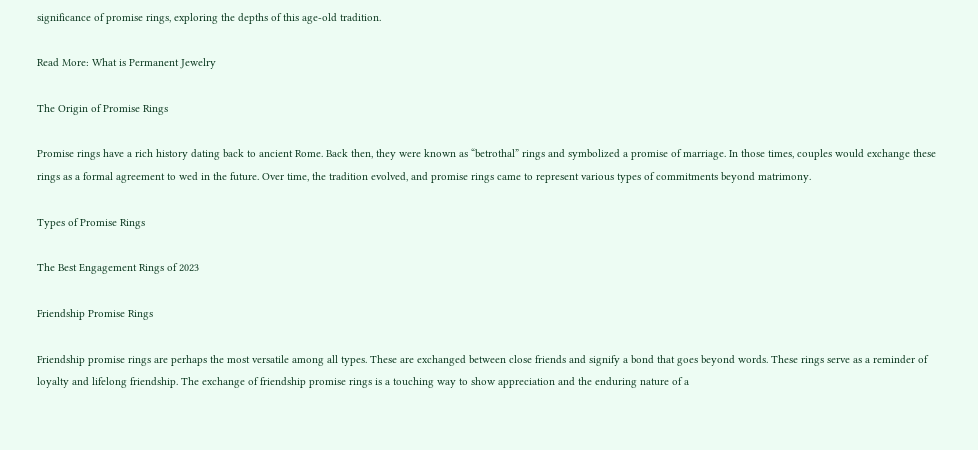significance of promise rings, exploring the depths of this age-old tradition.

Read More: What is Permanent Jewelry

The Origin of Promise Rings

Promise rings have a rich history dating back to ancient Rome. Back then, they were known as “betrothal” rings and symbolized a promise of marriage. In those times, couples would exchange these rings as a formal agreement to wed in the future. Over time, the tradition evolved, and promise rings came to represent various types of commitments beyond matrimony.

Types of Promise Rings

The Best Engagement Rings of 2023

Friendship Promise Rings

Friendship promise rings are perhaps the most versatile among all types. These are exchanged between close friends and signify a bond that goes beyond words. These rings serve as a reminder of loyalty and lifelong friendship. The exchange of friendship promise rings is a touching way to show appreciation and the enduring nature of a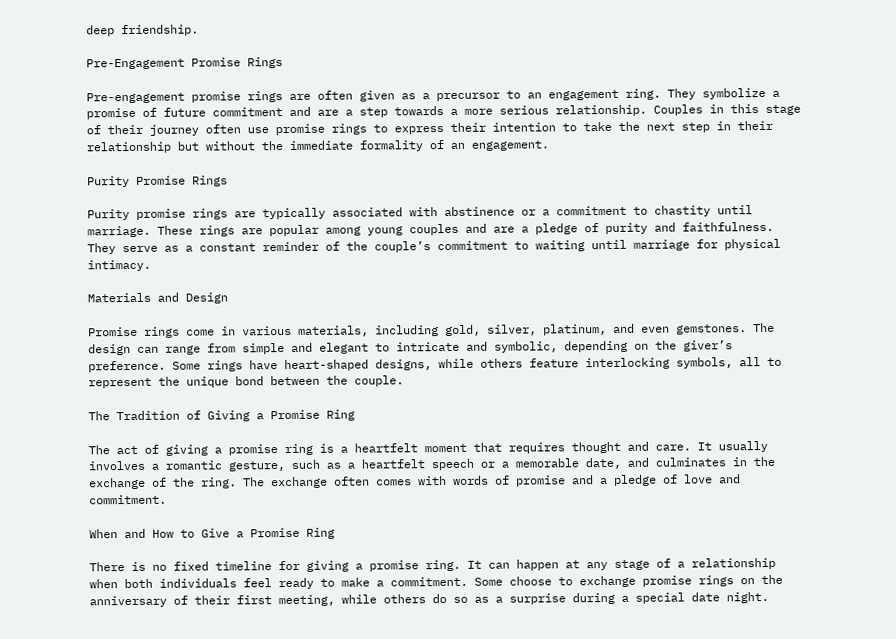deep friendship.

Pre-Engagement Promise Rings

Pre-engagement promise rings are often given as a precursor to an engagement ring. They symbolize a promise of future commitment and are a step towards a more serious relationship. Couples in this stage of their journey often use promise rings to express their intention to take the next step in their relationship but without the immediate formality of an engagement.

Purity Promise Rings

Purity promise rings are typically associated with abstinence or a commitment to chastity until marriage. These rings are popular among young couples and are a pledge of purity and faithfulness. They serve as a constant reminder of the couple’s commitment to waiting until marriage for physical intimacy.

Materials and Design

Promise rings come in various materials, including gold, silver, platinum, and even gemstones. The design can range from simple and elegant to intricate and symbolic, depending on the giver’s preference. Some rings have heart-shaped designs, while others feature interlocking symbols, all to represent the unique bond between the couple.

The Tradition of Giving a Promise Ring

The act of giving a promise ring is a heartfelt moment that requires thought and care. It usually involves a romantic gesture, such as a heartfelt speech or a memorable date, and culminates in the exchange of the ring. The exchange often comes with words of promise and a pledge of love and commitment.

When and How to Give a Promise Ring

There is no fixed timeline for giving a promise ring. It can happen at any stage of a relationship when both individuals feel ready to make a commitment. Some choose to exchange promise rings on the anniversary of their first meeting, while others do so as a surprise during a special date night.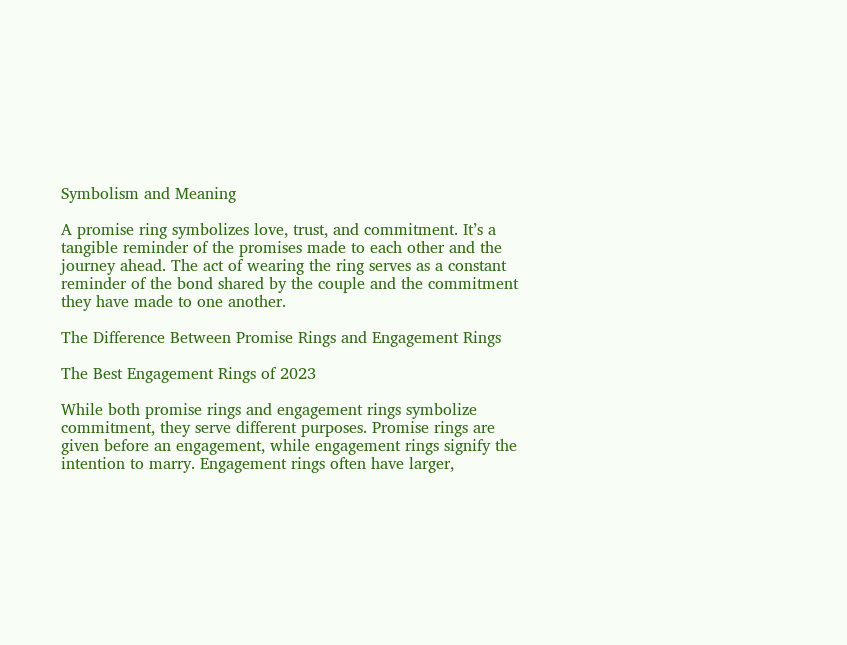Symbolism and Meaning

A promise ring symbolizes love, trust, and commitment. It’s a tangible reminder of the promises made to each other and the journey ahead. The act of wearing the ring serves as a constant reminder of the bond shared by the couple and the commitment they have made to one another.

The Difference Between Promise Rings and Engagement Rings

The Best Engagement Rings of 2023

While both promise rings and engagement rings symbolize commitment, they serve different purposes. Promise rings are given before an engagement, while engagement rings signify the intention to marry. Engagement rings often have larger,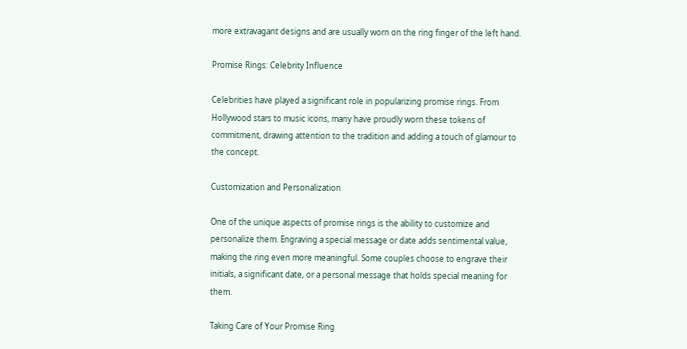more extravagant designs and are usually worn on the ring finger of the left hand.

Promise Rings: Celebrity Influence

Celebrities have played a significant role in popularizing promise rings. From Hollywood stars to music icons, many have proudly worn these tokens of commitment, drawing attention to the tradition and adding a touch of glamour to the concept.

Customization and Personalization

One of the unique aspects of promise rings is the ability to customize and personalize them. Engraving a special message or date adds sentimental value, making the ring even more meaningful. Some couples choose to engrave their initials, a significant date, or a personal message that holds special meaning for them.

Taking Care of Your Promise Ring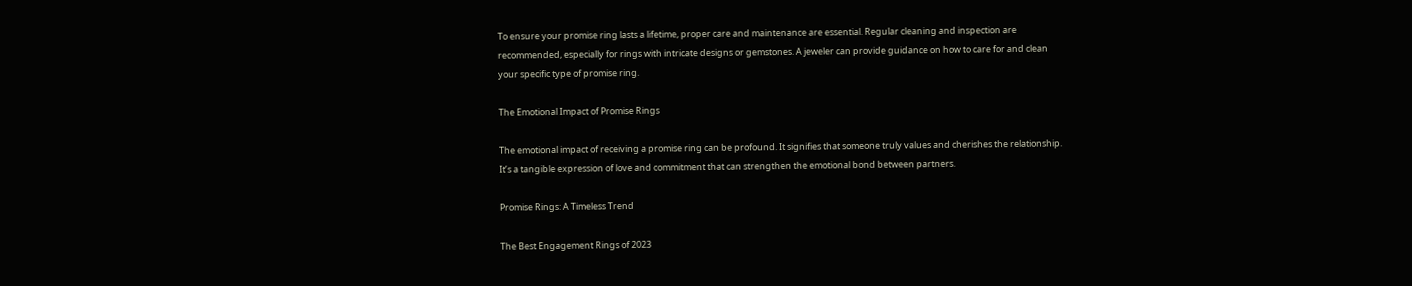To ensure your promise ring lasts a lifetime, proper care and maintenance are essential. Regular cleaning and inspection are recommended, especially for rings with intricate designs or gemstones. A jeweler can provide guidance on how to care for and clean your specific type of promise ring.

The Emotional Impact of Promise Rings

The emotional impact of receiving a promise ring can be profound. It signifies that someone truly values and cherishes the relationship. It’s a tangible expression of love and commitment that can strengthen the emotional bond between partners.

Promise Rings: A Timeless Trend

The Best Engagement Rings of 2023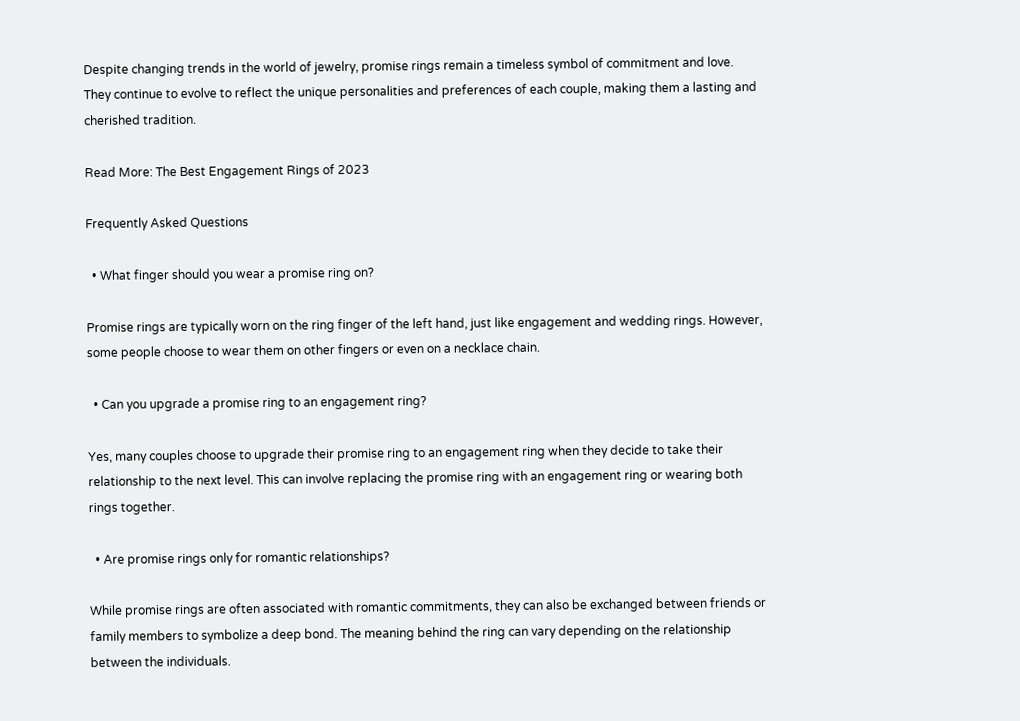Despite changing trends in the world of jewelry, promise rings remain a timeless symbol of commitment and love. They continue to evolve to reflect the unique personalities and preferences of each couple, making them a lasting and cherished tradition.

Read More: The Best Engagement Rings of 2023

Frequently Asked Questions

  • What finger should you wear a promise ring on?

Promise rings are typically worn on the ring finger of the left hand, just like engagement and wedding rings. However, some people choose to wear them on other fingers or even on a necklace chain.

  • Can you upgrade a promise ring to an engagement ring?

Yes, many couples choose to upgrade their promise ring to an engagement ring when they decide to take their relationship to the next level. This can involve replacing the promise ring with an engagement ring or wearing both rings together.

  • Are promise rings only for romantic relationships?

While promise rings are often associated with romantic commitments, they can also be exchanged between friends or family members to symbolize a deep bond. The meaning behind the ring can vary depending on the relationship between the individuals.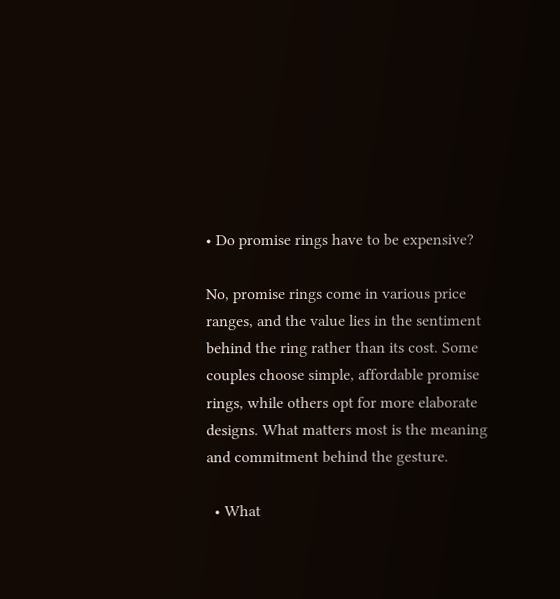• Do promise rings have to be expensive?

No, promise rings come in various price ranges, and the value lies in the sentiment behind the ring rather than its cost. Some couples choose simple, affordable promise rings, while others opt for more elaborate designs. What matters most is the meaning and commitment behind the gesture.

  • What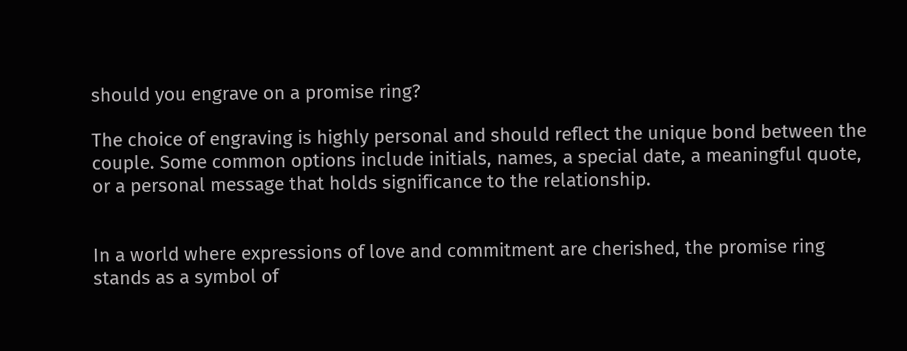should you engrave on a promise ring?

The choice of engraving is highly personal and should reflect the unique bond between the couple. Some common options include initials, names, a special date, a meaningful quote, or a personal message that holds significance to the relationship.


In a world where expressions of love and commitment are cherished, the promise ring stands as a symbol of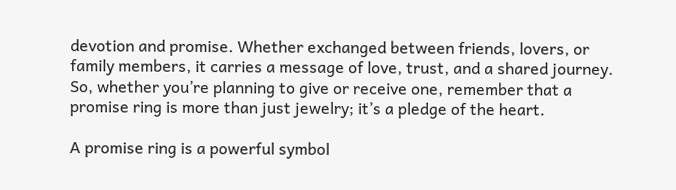devotion and promise. Whether exchanged between friends, lovers, or family members, it carries a message of love, trust, and a shared journey. So, whether you’re planning to give or receive one, remember that a promise ring is more than just jewelry; it’s a pledge of the heart.

A promise ring is a powerful symbol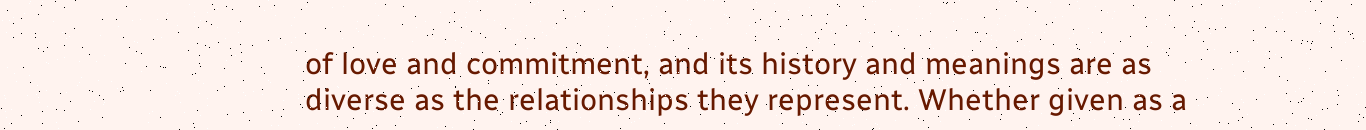of love and commitment, and its history and meanings are as diverse as the relationships they represent. Whether given as a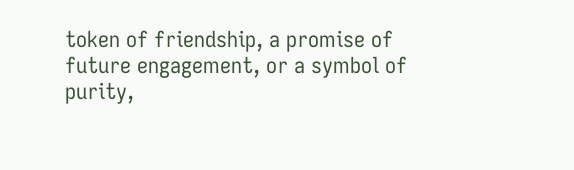token of friendship, a promise of future engagement, or a symbol of purity,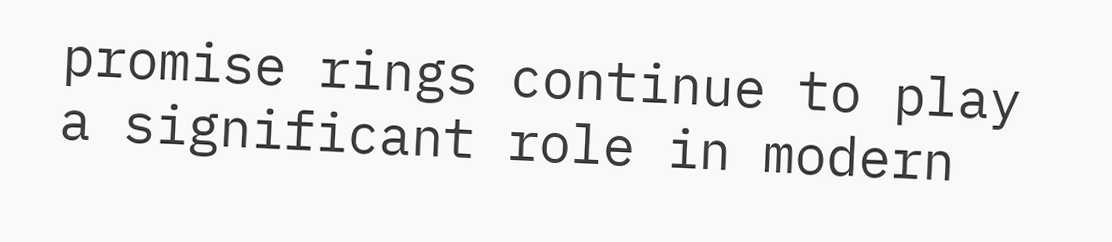promise rings continue to play a significant role in modern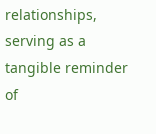relationships, serving as a tangible reminder of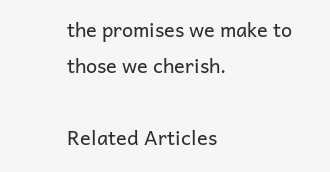the promises we make to those we cherish.

Related Articles